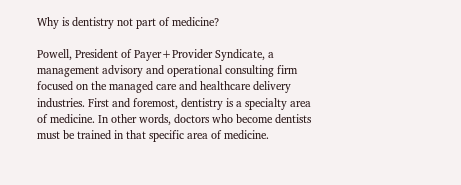Why is dentistry not part of medicine?

Powell, President of Payer+Provider Syndicate, a management advisory and operational consulting firm focused on the managed care and healthcare delivery industries. First and foremost, dentistry is a specialty area of medicine. In other words, doctors who become dentists must be trained in that specific area of medicine.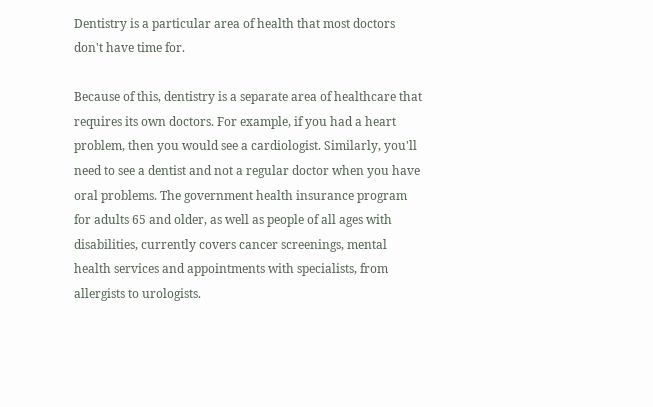Dentistry is a particular area of health that most doctors don't have time for.

Because of this, dentistry is a separate area of healthcare that requires its own doctors. For example, if you had a heart problem, then you would see a cardiologist. Similarly, you'll need to see a dentist and not a regular doctor when you have oral problems. The government health insurance program for adults 65 and older, as well as people of all ages with disabilities, currently covers cancer screenings, mental health services and appointments with specialists, from allergists to urologists.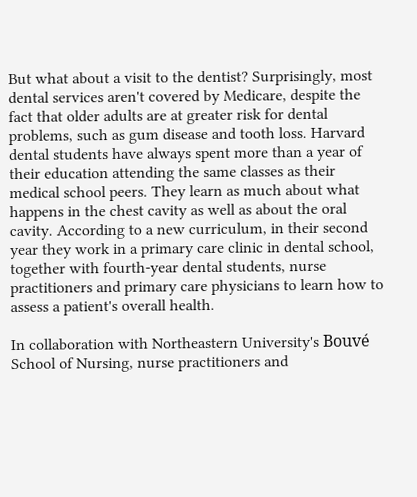But what about a visit to the dentist? Surprisingly, most dental services aren't covered by Medicare, despite the fact that older adults are at greater risk for dental problems, such as gum disease and tooth loss. Harvard dental students have always spent more than a year of their education attending the same classes as their medical school peers. They learn as much about what happens in the chest cavity as well as about the oral cavity. According to a new curriculum, in their second year they work in a primary care clinic in dental school, together with fourth-year dental students, nurse practitioners and primary care physicians to learn how to assess a patient's overall health.

In collaboration with Northeastern University's Bouvé School of Nursing, nurse practitioners and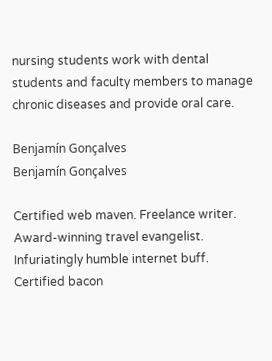nursing students work with dental students and faculty members to manage chronic diseases and provide oral care.

Benjamín Gonçalves
Benjamín Gonçalves

Certified web maven. Freelance writer. Award-winning travel evangelist. Infuriatingly humble internet buff. Certified bacon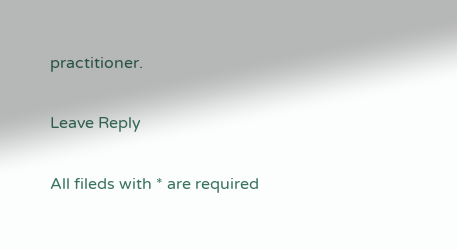practitioner.

Leave Reply

All fileds with * are required